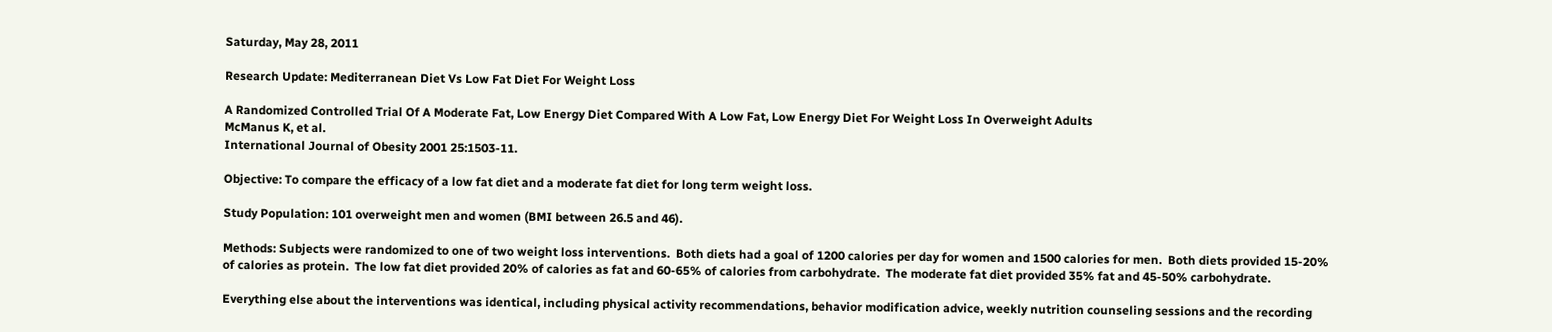Saturday, May 28, 2011

Research Update: Mediterranean Diet Vs Low Fat Diet For Weight Loss

A Randomized Controlled Trial Of A Moderate Fat, Low Energy Diet Compared With A Low Fat, Low Energy Diet For Weight Loss In Overweight Adults
McManus K, et al.
International Journal of Obesity 2001 25:1503-11.

Objective: To compare the efficacy of a low fat diet and a moderate fat diet for long term weight loss.

Study Population: 101 overweight men and women (BMI between 26.5 and 46).

Methods: Subjects were randomized to one of two weight loss interventions.  Both diets had a goal of 1200 calories per day for women and 1500 calories for men.  Both diets provided 15-20% of calories as protein.  The low fat diet provided 20% of calories as fat and 60-65% of calories from carbohydrate.  The moderate fat diet provided 35% fat and 45-50% carbohydrate.

Everything else about the interventions was identical, including physical activity recommendations, behavior modification advice, weekly nutrition counseling sessions and the recording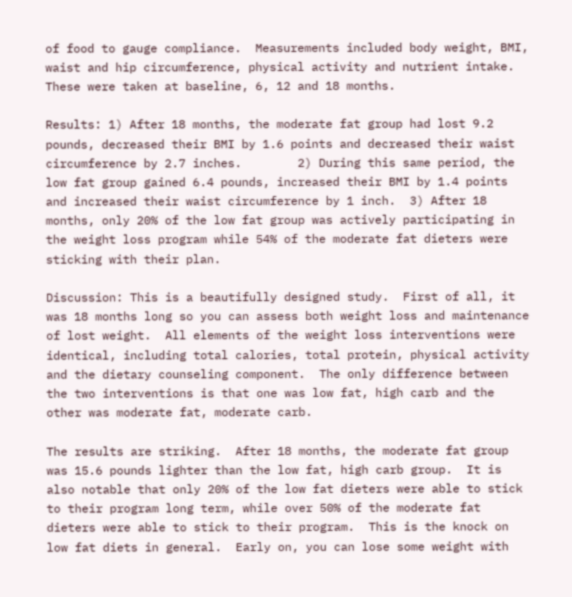of food to gauge compliance.  Measurements included body weight, BMI, waist and hip circumference, physical activity and nutrient intake.  These were taken at baseline, 6, 12 and 18 months.

Results: 1) After 18 months, the moderate fat group had lost 9.2 pounds, decreased their BMI by 1.6 points and decreased their waist circumference by 2.7 inches.        2) During this same period, the low fat group gained 6.4 pounds, increased their BMI by 1.4 points and increased their waist circumference by 1 inch.  3) After 18 months, only 20% of the low fat group was actively participating in the weight loss program while 54% of the moderate fat dieters were sticking with their plan.

Discussion: This is a beautifully designed study.  First of all, it was 18 months long so you can assess both weight loss and maintenance of lost weight.  All elements of the weight loss interventions were identical, including total calories, total protein, physical activity and the dietary counseling component.  The only difference between the two interventions is that one was low fat, high carb and the other was moderate fat, moderate carb.

The results are striking.  After 18 months, the moderate fat group was 15.6 pounds lighter than the low fat, high carb group.  It is also notable that only 20% of the low fat dieters were able to stick to their program long term, while over 50% of the moderate fat dieters were able to stick to their program.  This is the knock on low fat diets in general.  Early on, you can lose some weight with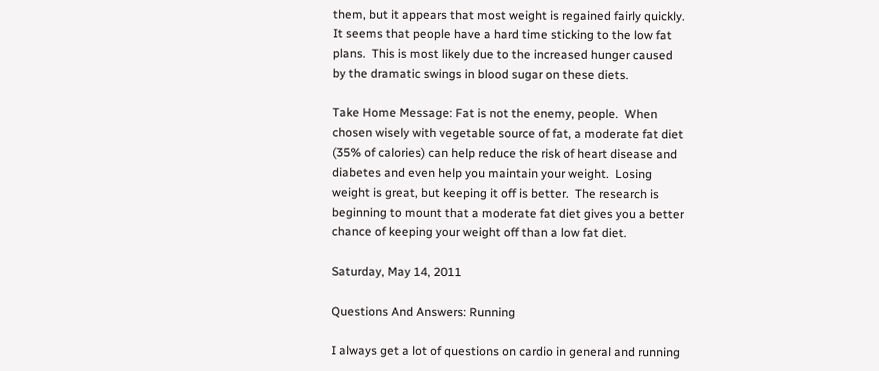them, but it appears that most weight is regained fairly quickly.  It seems that people have a hard time sticking to the low fat plans.  This is most likely due to the increased hunger caused by the dramatic swings in blood sugar on these diets.

Take Home Message: Fat is not the enemy, people.  When chosen wisely with vegetable source of fat, a moderate fat diet (35% of calories) can help reduce the risk of heart disease and diabetes and even help you maintain your weight.  Losing weight is great, but keeping it off is better.  The research is beginning to mount that a moderate fat diet gives you a better chance of keeping your weight off than a low fat diet.

Saturday, May 14, 2011

Questions And Answers: Running

I always get a lot of questions on cardio in general and running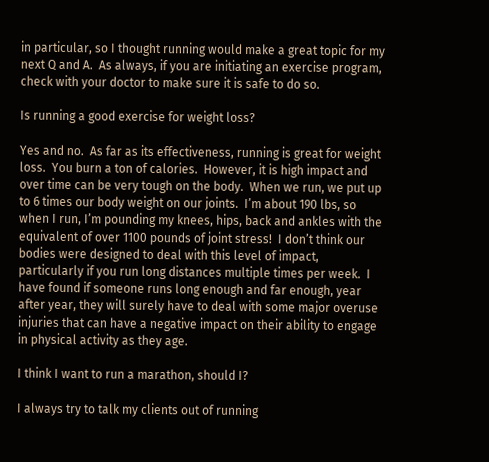in particular, so I thought running would make a great topic for my next Q and A.  As always, if you are initiating an exercise program, check with your doctor to make sure it is safe to do so.

Is running a good exercise for weight loss?

Yes and no.  As far as its effectiveness, running is great for weight loss.  You burn a ton of calories.  However, it is high impact and over time can be very tough on the body.  When we run, we put up to 6 times our body weight on our joints.  I’m about 190 lbs, so when I run, I’m pounding my knees, hips, back and ankles with the equivalent of over 1100 pounds of joint stress!  I don’t think our bodies were designed to deal with this level of impact, particularly if you run long distances multiple times per week.  I have found if someone runs long enough and far enough, year after year, they will surely have to deal with some major overuse injuries that can have a negative impact on their ability to engage in physical activity as they age.

I think I want to run a marathon, should I?

I always try to talk my clients out of running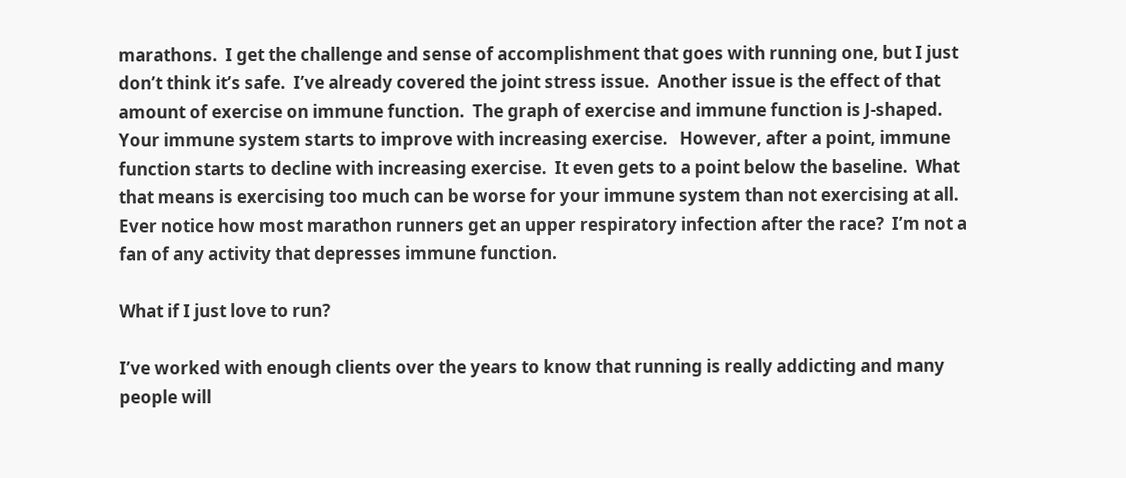marathons.  I get the challenge and sense of accomplishment that goes with running one, but I just don’t think it’s safe.  I’ve already covered the joint stress issue.  Another issue is the effect of that amount of exercise on immune function.  The graph of exercise and immune function is J-shaped.  Your immune system starts to improve with increasing exercise.   However, after a point, immune function starts to decline with increasing exercise.  It even gets to a point below the baseline.  What that means is exercising too much can be worse for your immune system than not exercising at all.  Ever notice how most marathon runners get an upper respiratory infection after the race?  I’m not a fan of any activity that depresses immune function.

What if I just love to run?

I’ve worked with enough clients over the years to know that running is really addicting and many people will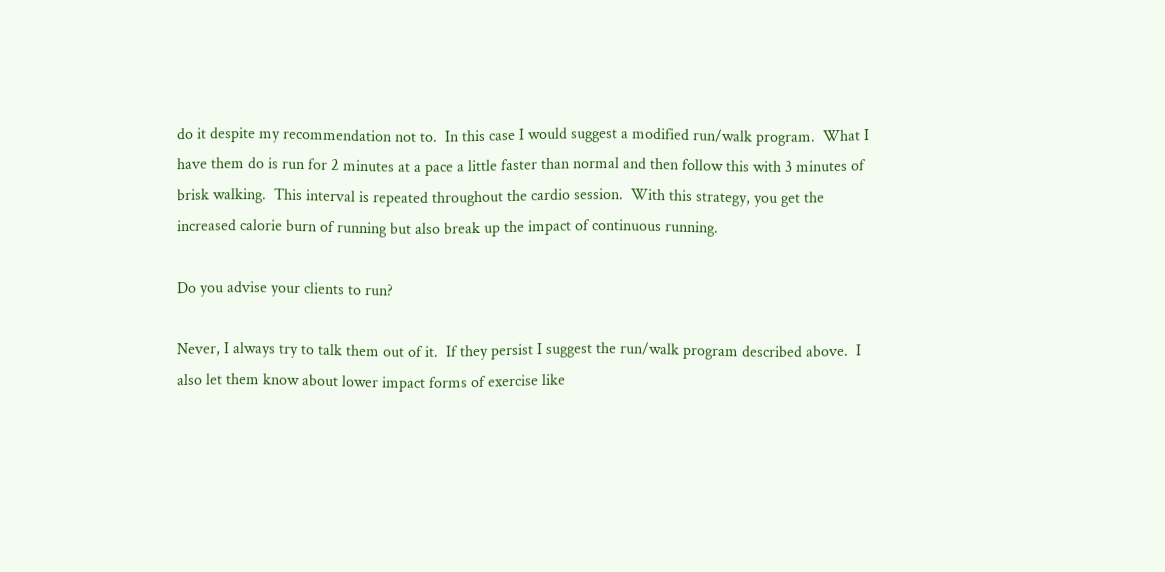do it despite my recommendation not to.  In this case I would suggest a modified run/walk program.  What I have them do is run for 2 minutes at a pace a little faster than normal and then follow this with 3 minutes of brisk walking.  This interval is repeated throughout the cardio session.  With this strategy, you get the increased calorie burn of running but also break up the impact of continuous running.

Do you advise your clients to run?

Never, I always try to talk them out of it.  If they persist I suggest the run/walk program described above.  I also let them know about lower impact forms of exercise like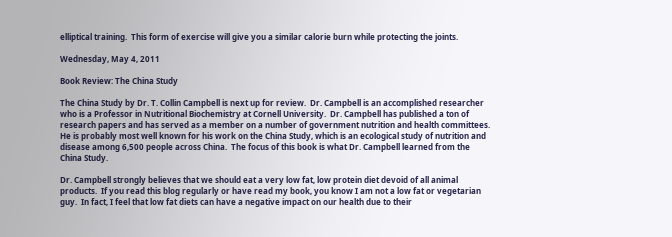elliptical training.  This form of exercise will give you a similar calorie burn while protecting the joints.

Wednesday, May 4, 2011

Book Review: The China Study

The China Study by Dr. T. Collin Campbell is next up for review.  Dr. Campbell is an accomplished researcher who is a Professor in Nutritional Biochemistry at Cornell University.  Dr. Campbell has published a ton of research papers and has served as a member on a number of government nutrition and health committees.  He is probably most well known for his work on the China Study, which is an ecological study of nutrition and disease among 6,500 people across China.  The focus of this book is what Dr. Campbell learned from the China Study.

Dr. Campbell strongly believes that we should eat a very low fat, low protein diet devoid of all animal products.  If you read this blog regularly or have read my book, you know I am not a low fat or vegetarian guy.  In fact, I feel that low fat diets can have a negative impact on our health due to their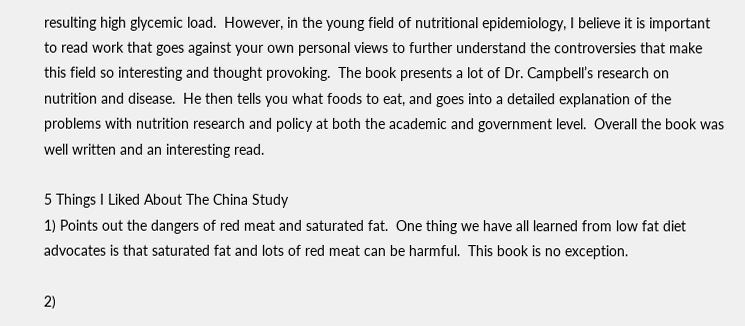resulting high glycemic load.  However, in the young field of nutritional epidemiology, I believe it is important to read work that goes against your own personal views to further understand the controversies that make this field so interesting and thought provoking.  The book presents a lot of Dr. Campbell’s research on nutrition and disease.  He then tells you what foods to eat, and goes into a detailed explanation of the problems with nutrition research and policy at both the academic and government level.  Overall the book was well written and an interesting read.

5 Things I Liked About The China Study
1) Points out the dangers of red meat and saturated fat.  One thing we have all learned from low fat diet advocates is that saturated fat and lots of red meat can be harmful.  This book is no exception.

2)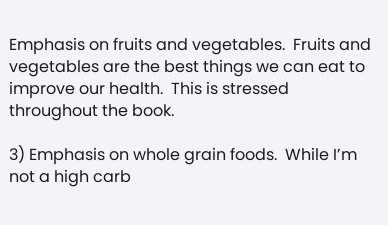Emphasis on fruits and vegetables.  Fruits and vegetables are the best things we can eat to improve our health.  This is stressed throughout the book.

3) Emphasis on whole grain foods.  While I’m not a high carb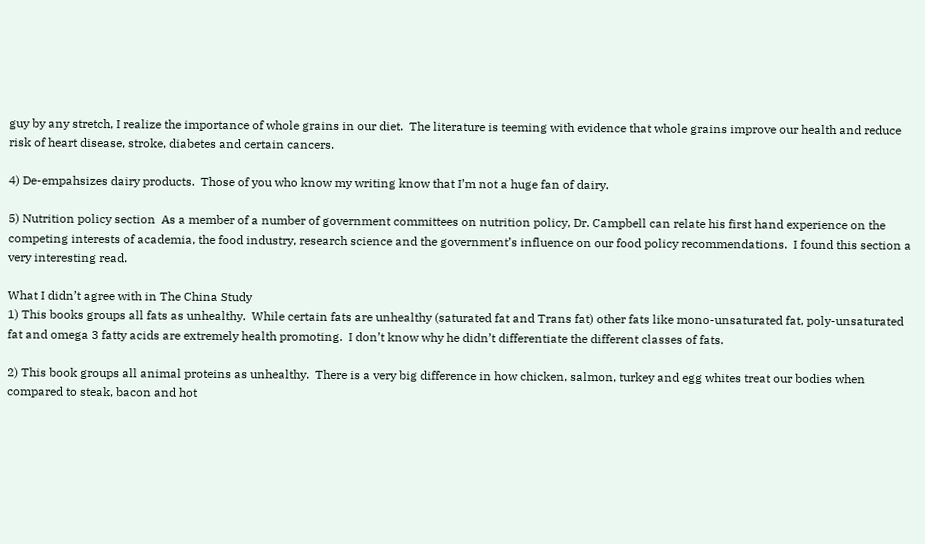guy by any stretch, I realize the importance of whole grains in our diet.  The literature is teeming with evidence that whole grains improve our health and reduce risk of heart disease, stroke, diabetes and certain cancers.

4) De-empahsizes dairy products.  Those of you who know my writing know that I’m not a huge fan of dairy.

5) Nutrition policy section  As a member of a number of government committees on nutrition policy, Dr. Campbell can relate his first hand experience on the competing interests of academia, the food industry, research science and the government’s influence on our food policy recommendations.  I found this section a very interesting read.

What I didn’t agree with in The China Study
1) This books groups all fats as unhealthy.  While certain fats are unhealthy (saturated fat and Trans fat) other fats like mono-unsaturated fat, poly-unsaturated fat and omega 3 fatty acids are extremely health promoting.  I don’t know why he didn’t differentiate the different classes of fats.

2) This book groups all animal proteins as unhealthy.  There is a very big difference in how chicken, salmon, turkey and egg whites treat our bodies when compared to steak, bacon and hot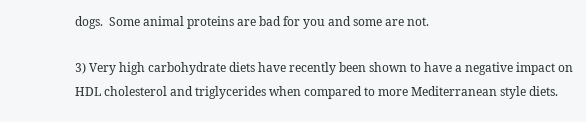dogs.  Some animal proteins are bad for you and some are not.

3) Very high carbohydrate diets have recently been shown to have a negative impact on HDL cholesterol and triglycerides when compared to more Mediterranean style diets.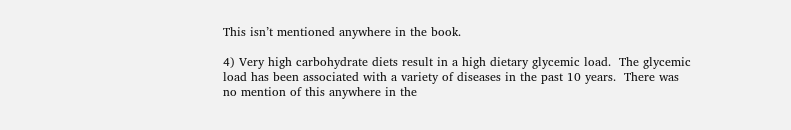This isn’t mentioned anywhere in the book.

4) Very high carbohydrate diets result in a high dietary glycemic load.  The glycemic load has been associated with a variety of diseases in the past 10 years.  There was no mention of this anywhere in the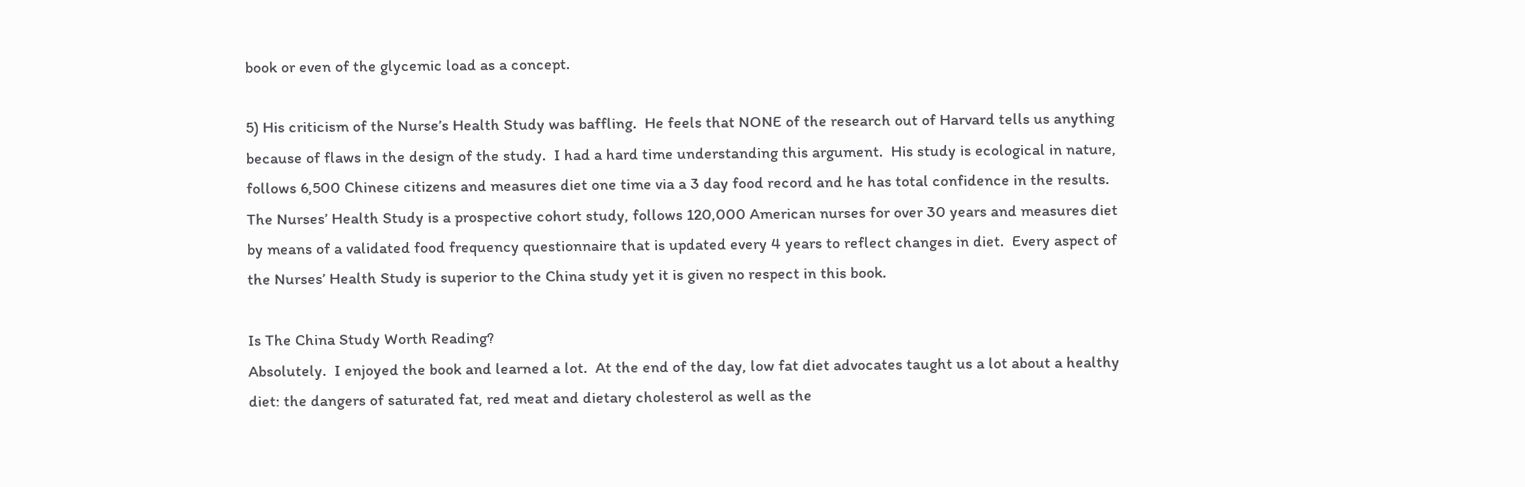book or even of the glycemic load as a concept.

5) His criticism of the Nurse’s Health Study was baffling.  He feels that NONE of the research out of Harvard tells us anything because of flaws in the design of the study.  I had a hard time understanding this argument.  His study is ecological in nature, follows 6,500 Chinese citizens and measures diet one time via a 3 day food record and he has total confidence in the results.  The Nurses’ Health Study is a prospective cohort study, follows 120,000 American nurses for over 30 years and measures diet by means of a validated food frequency questionnaire that is updated every 4 years to reflect changes in diet.  Every aspect of the Nurses’ Health Study is superior to the China study yet it is given no respect in this book.

Is The China Study Worth Reading?
Absolutely.  I enjoyed the book and learned a lot.  At the end of the day, low fat diet advocates taught us a lot about a healthy diet: the dangers of saturated fat, red meat and dietary cholesterol as well as the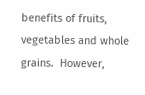benefits of fruits, vegetables and whole grains.  However,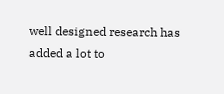well designed research has added a lot to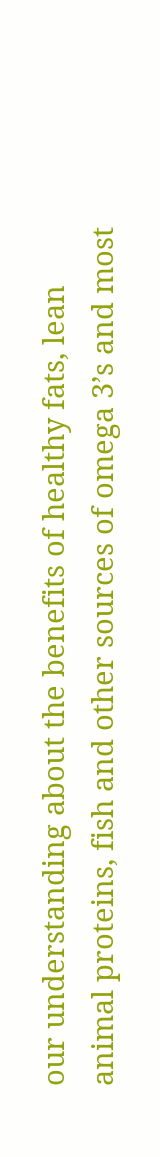our understanding about the benefits of healthy fats, lean animal proteins, fish and other sources of omega 3’s and most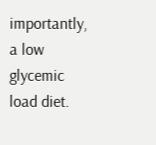importantly, a low glycemic load diet.